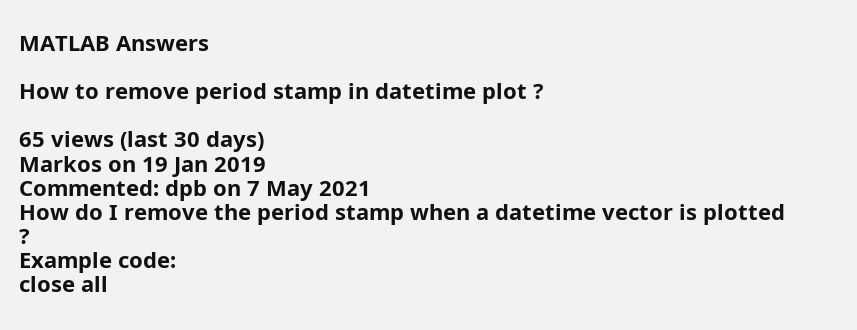MATLAB Answers

How to remove period stamp in datetime plot ?

65 views (last 30 days)
Markos on 19 Jan 2019
Commented: dpb on 7 May 2021
How do I remove the period stamp when a datetime vector is plotted ?
Example code:
close all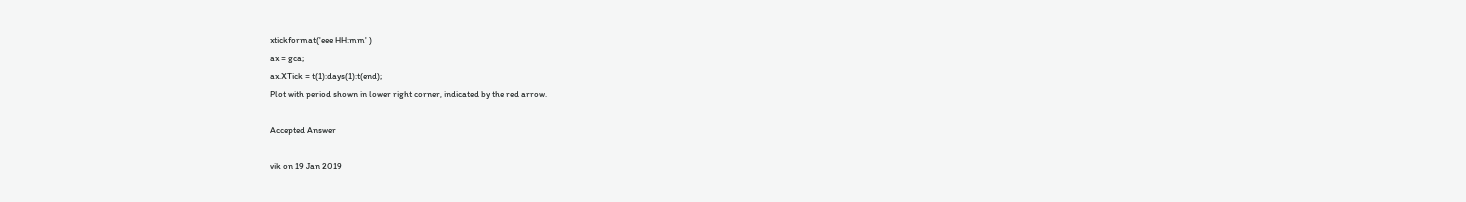xtickformat('eee HH:mm' )
ax = gca;
ax.XTick = t(1):days(1):t(end);
Plot with period shown in lower right corner, indicated by the red arrow.

Accepted Answer

vik on 19 Jan 2019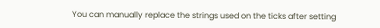You can manually replace the strings used on the ticks after setting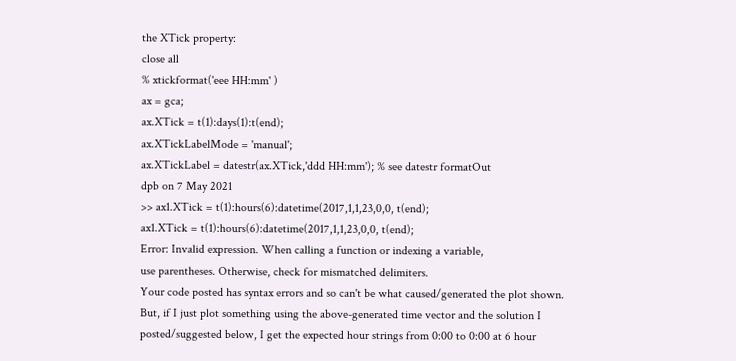the XTick property:
close all
% xtickformat('eee HH:mm' )
ax = gca;
ax.XTick = t(1):days(1):t(end);
ax.XTickLabelMode = 'manual';
ax.XTickLabel = datestr(ax.XTick,'ddd HH:mm'); % see datestr formatOut
dpb on 7 May 2021
>> ax1.XTick = t(1):hours(6):datetime(2017,1,1,23,0,0, t(end);
ax1.XTick = t(1):hours(6):datetime(2017,1,1,23,0,0, t(end);
Error: Invalid expression. When calling a function or indexing a variable,
use parentheses. Otherwise, check for mismatched delimiters.
Your code posted has syntax errors and so can't be what caused/generated the plot shown.
But, if I just plot something using the above-generated time vector and the solution I posted/suggested below, I get the expected hour strings from 0:00 to 0:00 at 6 hour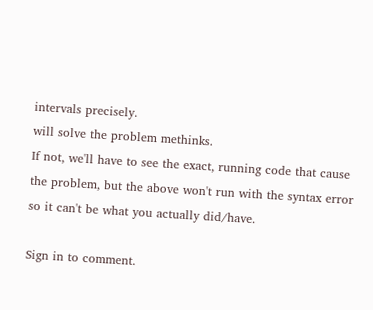intervals precisely.
will solve the problem methinks.
If not, we'll have to see the exact, running code that cause the problem, but the above won't run with the syntax error so it can't be what you actually did/have.

Sign in to comment.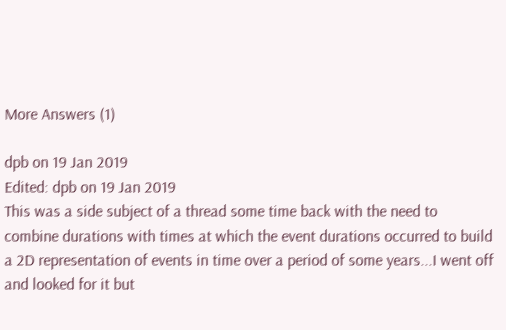More Answers (1)

dpb on 19 Jan 2019
Edited: dpb on 19 Jan 2019
This was a side subject of a thread some time back with the need to combine durations with times at which the event durations occurred to build a 2D representation of events in time over a period of some years...I went off and looked for it but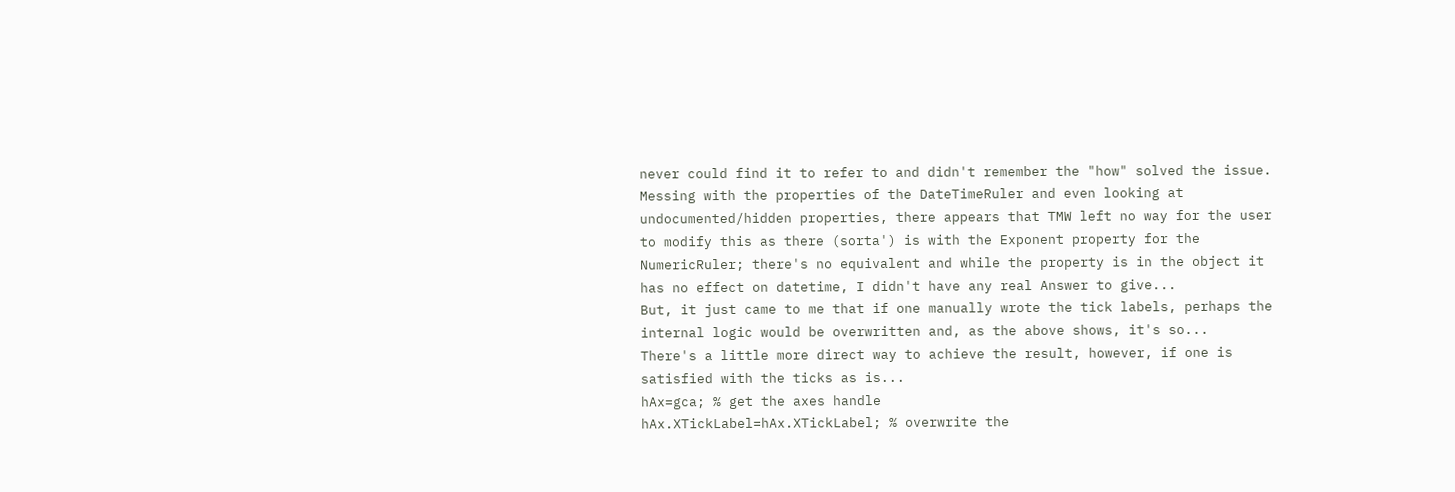never could find it to refer to and didn't remember the "how" solved the issue.
Messing with the properties of the DateTimeRuler and even looking at undocumented/hidden properties, there appears that TMW left no way for the user to modify this as there (sorta') is with the Exponent property for the NumericRuler; there's no equivalent and while the property is in the object it has no effect on datetime, I didn't have any real Answer to give...
But, it just came to me that if one manually wrote the tick labels, perhaps the internal logic would be overwritten and, as the above shows, it's so...
There's a little more direct way to achieve the result, however, if one is satisfied with the ticks as is...
hAx=gca; % get the axes handle
hAx.XTickLabel=hAx.XTickLabel; % overwrite the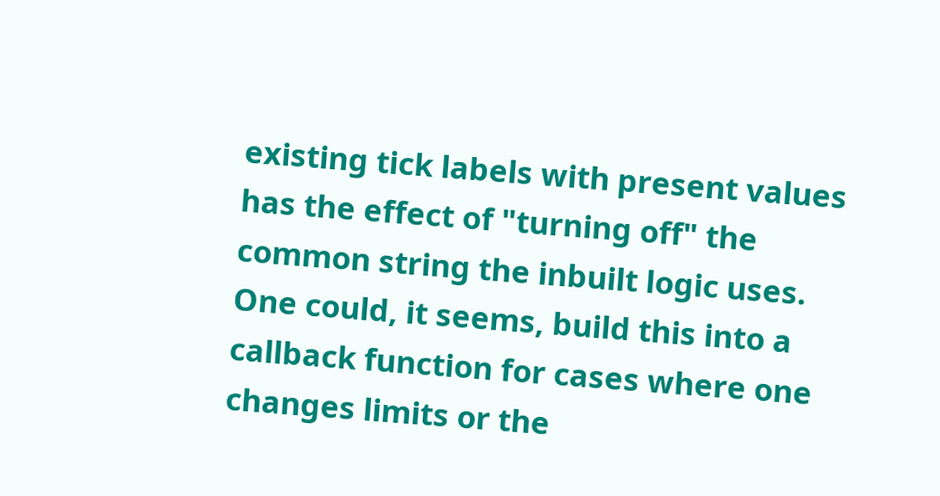existing tick labels with present values
has the effect of "turning off" the common string the inbuilt logic uses.
One could, it seems, build this into a callback function for cases where one changes limits or the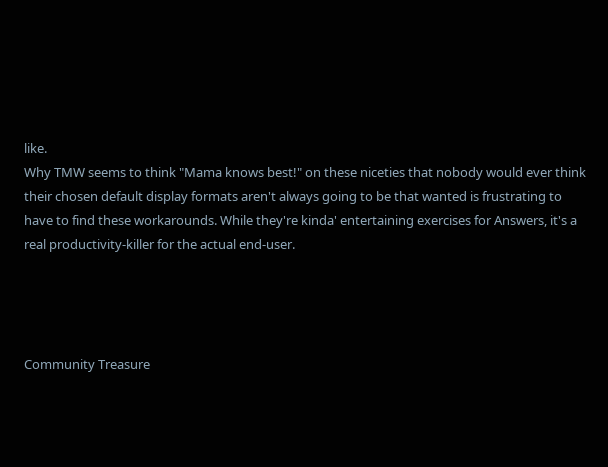like.
Why TMW seems to think "Mama knows best!" on these niceties that nobody would ever think their chosen default display formats aren't always going to be that wanted is frustrating to have to find these workarounds. While they're kinda' entertaining exercises for Answers, it's a real productivity-killer for the actual end-user.




Community Treasure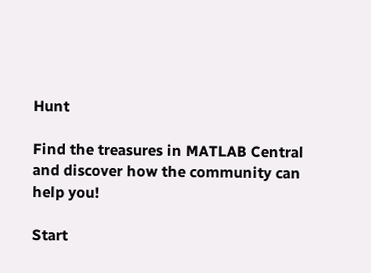Hunt

Find the treasures in MATLAB Central and discover how the community can help you!

Start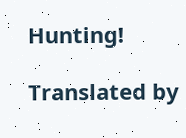Hunting!

Translated by